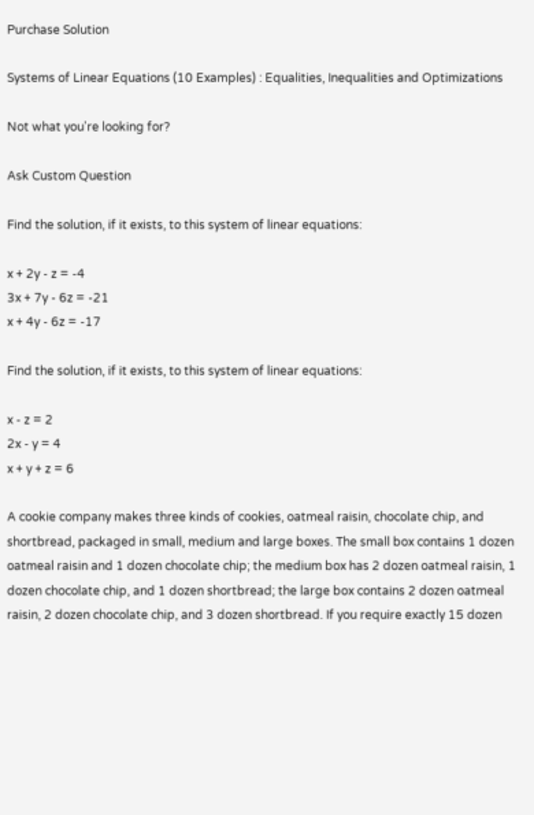Purchase Solution

Systems of Linear Equations (10 Examples) : Equalities, Inequalities and Optimizations

Not what you're looking for?

Ask Custom Question

Find the solution, if it exists, to this system of linear equations:

x + 2y - z = -4
3x + 7y - 6z = -21
x + 4y - 6z = -17

Find the solution, if it exists, to this system of linear equations:

x - z = 2
2x - y = 4
x + y + z = 6

A cookie company makes three kinds of cookies, oatmeal raisin, chocolate chip, and shortbread, packaged in small, medium and large boxes. The small box contains 1 dozen oatmeal raisin and 1 dozen chocolate chip; the medium box has 2 dozen oatmeal raisin, 1 dozen chocolate chip, and 1 dozen shortbread; the large box contains 2 dozen oatmeal raisin, 2 dozen chocolate chip, and 3 dozen shortbread. If you require exactly 15 dozen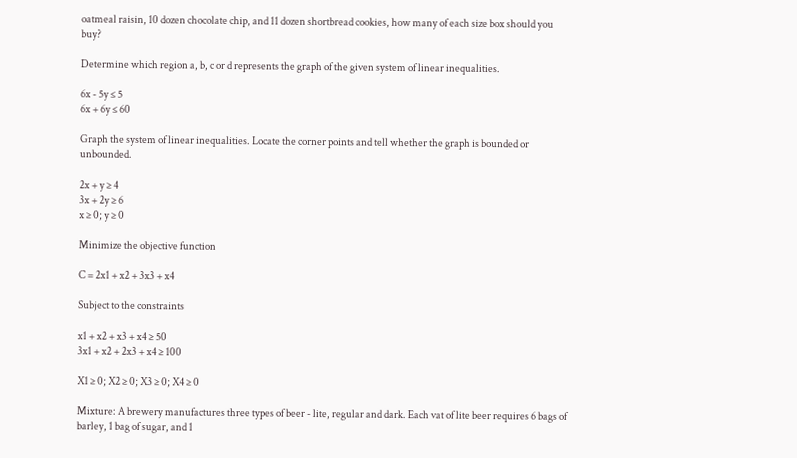oatmeal raisin, 10 dozen chocolate chip, and 11 dozen shortbread cookies, how many of each size box should you buy?

Determine which region a, b, c or d represents the graph of the given system of linear inequalities.

6x - 5y ≤ 5
6x + 6y ≤ 60

Graph the system of linear inequalities. Locate the corner points and tell whether the graph is bounded or unbounded.

2x + y ≥ 4
3x + 2y ≥ 6
x ≥ 0; y ≥ 0

Minimize the objective function

C = 2x1 + x2 + 3x3 + x4

Subject to the constraints

x1 + x2 + x3 + x4 ≥ 50
3x1 + x2 + 2x3 + x4 ≥ 100

X1 ≥ 0; X2 ≥ 0; X3 ≥ 0; X4 ≥ 0

Mixture: A brewery manufactures three types of beer - lite, regular and dark. Each vat of lite beer requires 6 bags of barley, 1 bag of sugar, and 1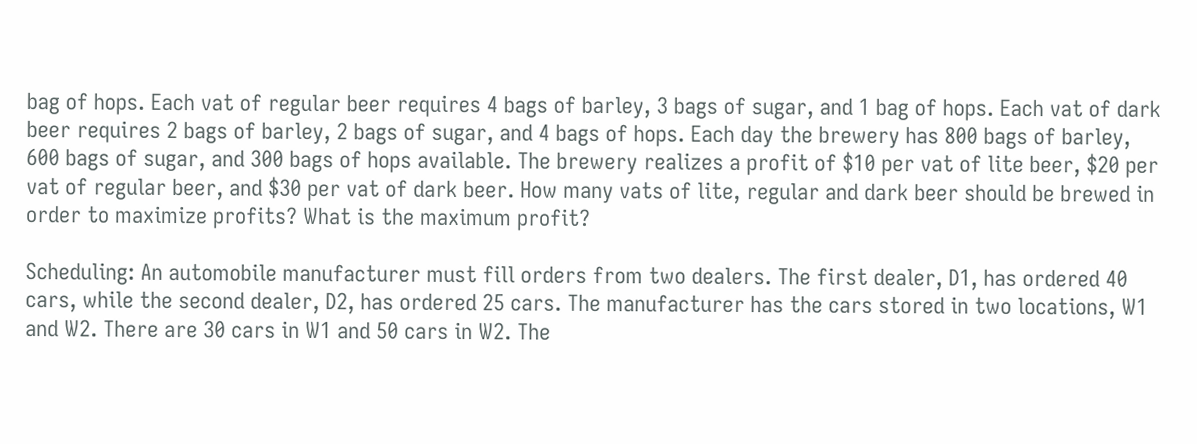bag of hops. Each vat of regular beer requires 4 bags of barley, 3 bags of sugar, and 1 bag of hops. Each vat of dark beer requires 2 bags of barley, 2 bags of sugar, and 4 bags of hops. Each day the brewery has 800 bags of barley, 600 bags of sugar, and 300 bags of hops available. The brewery realizes a profit of $10 per vat of lite beer, $20 per vat of regular beer, and $30 per vat of dark beer. How many vats of lite, regular and dark beer should be brewed in order to maximize profits? What is the maximum profit?

Scheduling: An automobile manufacturer must fill orders from two dealers. The first dealer, D1, has ordered 40 cars, while the second dealer, D2, has ordered 25 cars. The manufacturer has the cars stored in two locations, W1 and W2. There are 30 cars in W1 and 50 cars in W2. The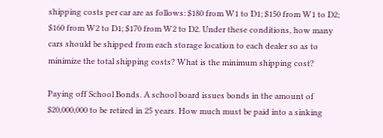shipping costs per car are as follows: $180 from W1 to D1; $150 from W1 to D2; $160 from W2 to D1; $170 from W2 to D2. Under these conditions, how many cars should be shipped from each storage location to each dealer so as to minimize the total shipping costs? What is the minimum shipping cost?

Paying off School Bonds. A school board issues bonds in the amount of $20,000,000 to be retired in 25 years. How much must be paid into a sinking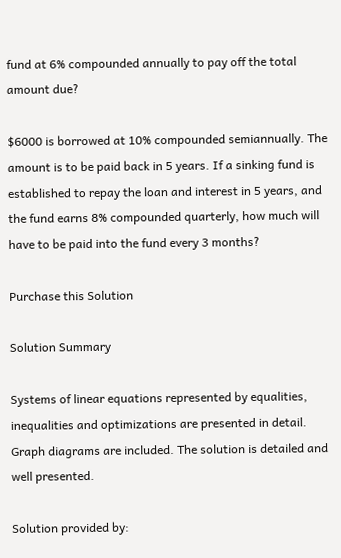fund at 6% compounded annually to pay off the total amount due?

$6000 is borrowed at 10% compounded semiannually. The amount is to be paid back in 5 years. If a sinking fund is established to repay the loan and interest in 5 years, and the fund earns 8% compounded quarterly, how much will have to be paid into the fund every 3 months?

Purchase this Solution

Solution Summary

Systems of linear equations represented by equalities, inequalities and optimizations are presented in detail. Graph diagrams are included. The solution is detailed and well presented.

Solution provided by: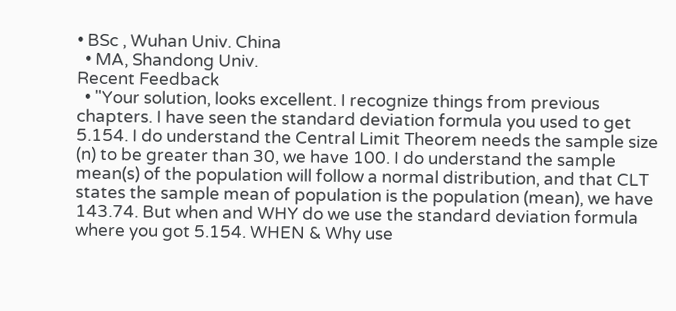• BSc , Wuhan Univ. China
  • MA, Shandong Univ.
Recent Feedback
  • "Your solution, looks excellent. I recognize things from previous chapters. I have seen the standard deviation formula you used to get 5.154. I do understand the Central Limit Theorem needs the sample size (n) to be greater than 30, we have 100. I do understand the sample mean(s) of the population will follow a normal distribution, and that CLT states the sample mean of population is the population (mean), we have 143.74. But when and WHY do we use the standard deviation formula where you got 5.154. WHEN & Why use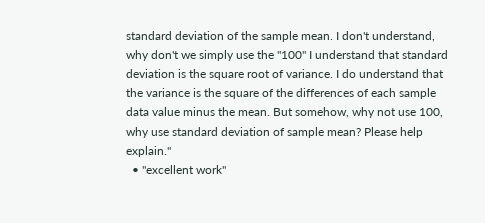standard deviation of the sample mean. I don't understand, why don't we simply use the "100" I understand that standard deviation is the square root of variance. I do understand that the variance is the square of the differences of each sample data value minus the mean. But somehow, why not use 100, why use standard deviation of sample mean? Please help explain."
  • "excellent work"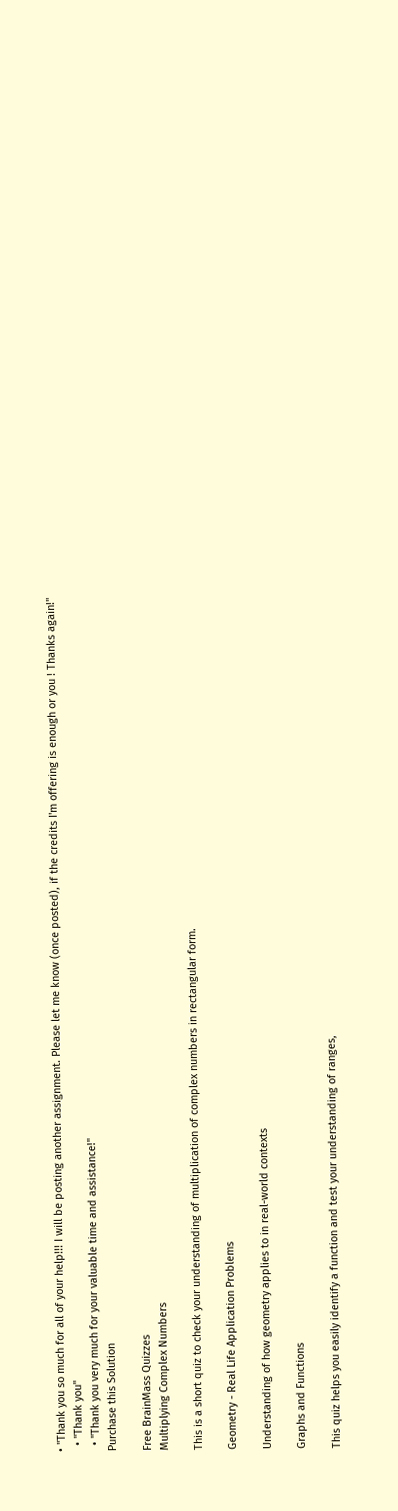• "Thank you so much for all of your help!!! I will be posting another assignment. Please let me know (once posted), if the credits I'm offering is enough or you ! Thanks again!"
  • "Thank you"
  • "Thank you very much for your valuable time and assistance!"
Purchase this Solution

Free BrainMass Quizzes
Multiplying Complex Numbers

This is a short quiz to check your understanding of multiplication of complex numbers in rectangular form.

Geometry - Real Life Application Problems

Understanding of how geometry applies to in real-world contexts

Graphs and Functions

This quiz helps you easily identify a function and test your understanding of ranges,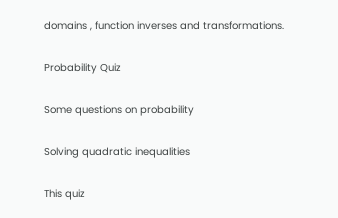domains , function inverses and transformations.

Probability Quiz

Some questions on probability

Solving quadratic inequalities

This quiz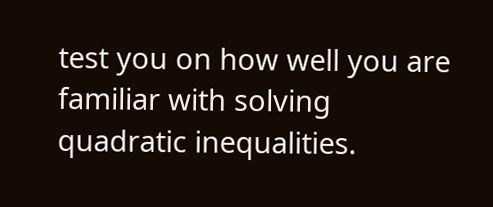test you on how well you are familiar with solving quadratic inequalities.